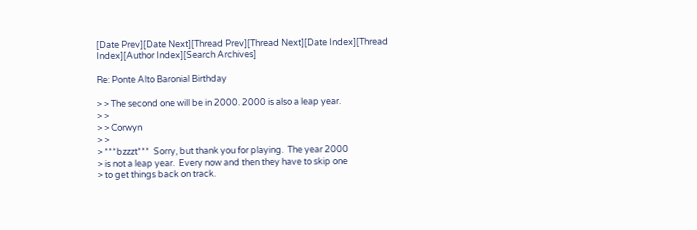[Date Prev][Date Next][Thread Prev][Thread Next][Date Index][Thread Index][Author Index][Search Archives]

Re: Ponte Alto Baronial Birthday

> > The second one will be in 2000. 2000 is also a leap year.
> >
> > Corwyn
> >
> ***bzzzt***  Sorry, but thank you for playing.  The year 2000
> is not a leap year.  Every now and then they have to skip one
> to get things back on track.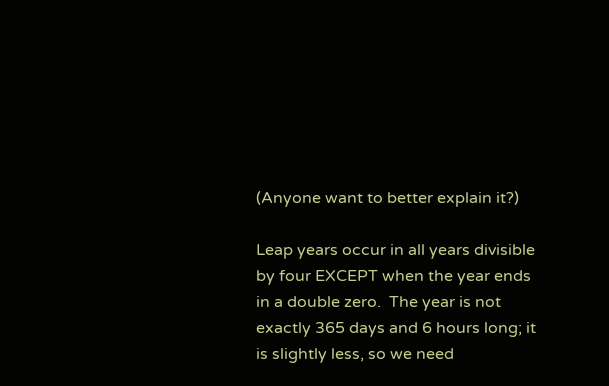(Anyone want to better explain it?)

Leap years occur in all years divisible by four EXCEPT when the year ends
in a double zero.  The year is not exactly 365 days and 6 hours long; it
is slightly less, so we need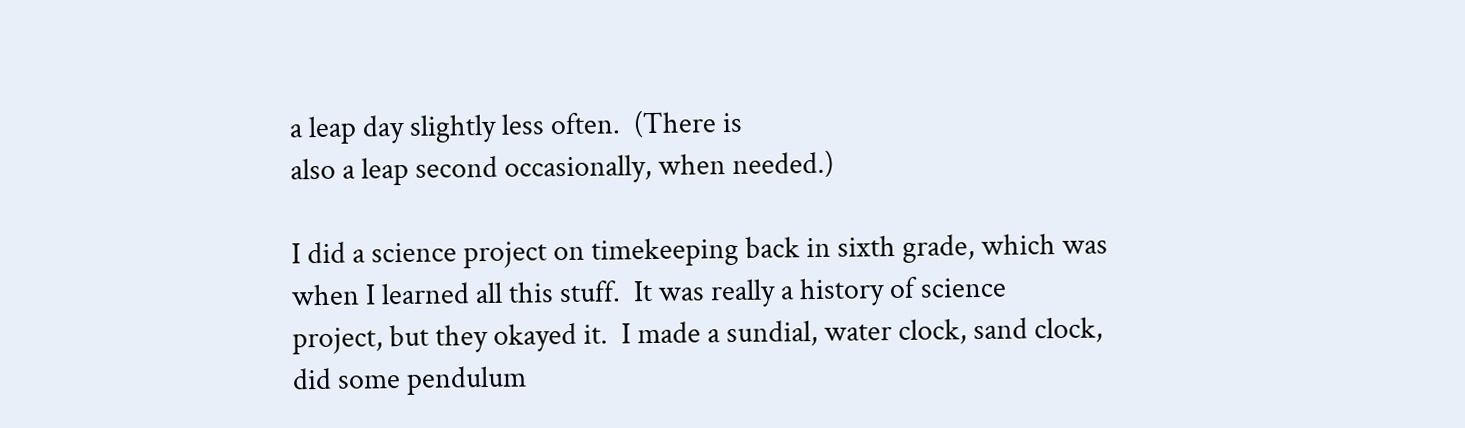a leap day slightly less often.  (There is
also a leap second occasionally, when needed.)

I did a science project on timekeeping back in sixth grade, which was
when I learned all this stuff.  It was really a history of science
project, but they okayed it.  I made a sundial, water clock, sand clock,
did some pendulum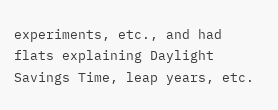experiments, etc., and had flats explaining Daylight
Savings Time, leap years, etc.